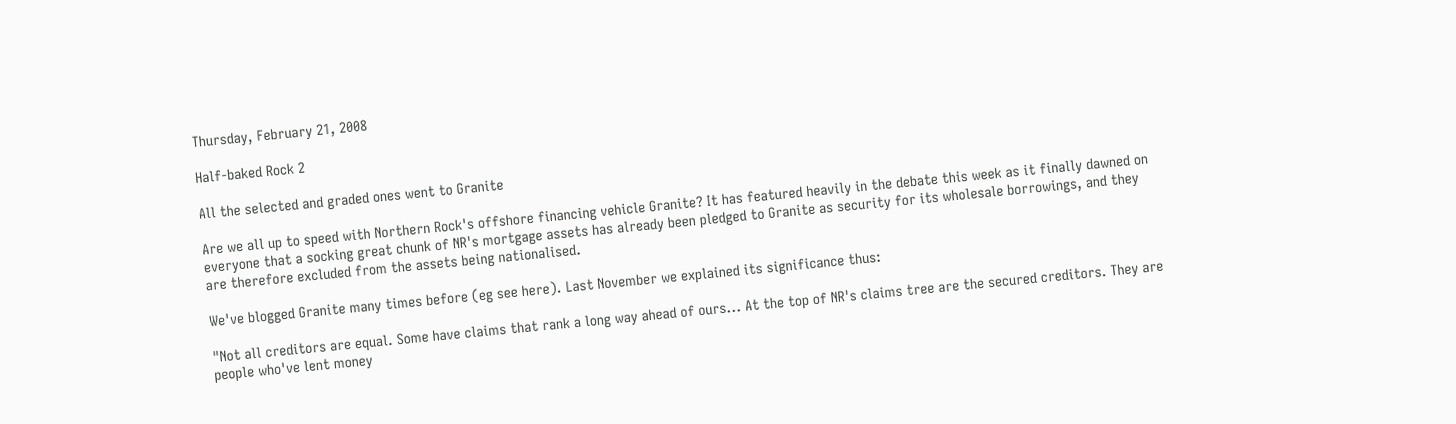Thursday, February 21, 2008

Half-baked Rock 2

All the selected and graded ones went to Granite

Are we all up to speed with Northern Rock's offshore financing vehicle Granite? It has featured heavily in the debate this week as it finally dawned on everyone that a socking great chunk of NR's mortgage assets has already been pledged to Granite as security for its wholesale borrowings, and they are therefore excluded from the assets being nationalised.

We've blogged Granite many times before (eg see here). Last November we explained its significance thus:

"Not all creditors are equal. Some have claims that rank a long way ahead of ours... At the top of NR's claims tree are the secured creditors. They are people who've lent money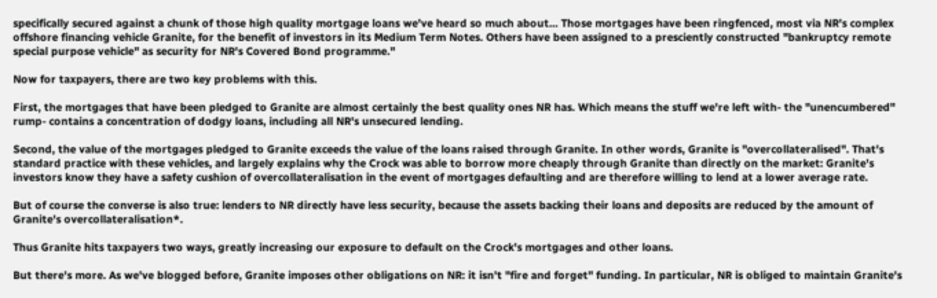specifically secured against a chunk of those high quality mortgage loans we've heard so much about... Those mortgages have been ringfenced, most via NR's complex offshore financing vehicle Granite, for the benefit of investors in its Medium Term Notes. Others have been assigned to a presciently constructed "bankruptcy remote special purpose vehicle" as security for NR's Covered Bond programme."

Now for taxpayers, there are two key problems with this.

First, the mortgages that have been pledged to Granite are almost certainly the best quality ones NR has. Which means the stuff we're left with- the "unencumbered" rump- contains a concentration of dodgy loans, including all NR's unsecured lending.

Second, the value of the mortgages pledged to Granite exceeds the value of the loans raised through Granite. In other words, Granite is "overcollateralised". That's standard practice with these vehicles, and largely explains why the Crock was able to borrow more cheaply through Granite than directly on the market: Granite's investors know they have a safety cushion of overcollateralisation in the event of mortgages defaulting and are therefore willing to lend at a lower average rate.

But of course the converse is also true: lenders to NR directly have less security, because the assets backing their loans and deposits are reduced by the amount of Granite's overcollateralisation*.

Thus Granite hits taxpayers two ways, greatly increasing our exposure to default on the Crock's mortgages and other loans.

But there's more. As we've blogged before, Granite imposes other obligations on NR: it isn't "fire and forget" funding. In particular, NR is obliged to maintain Granite's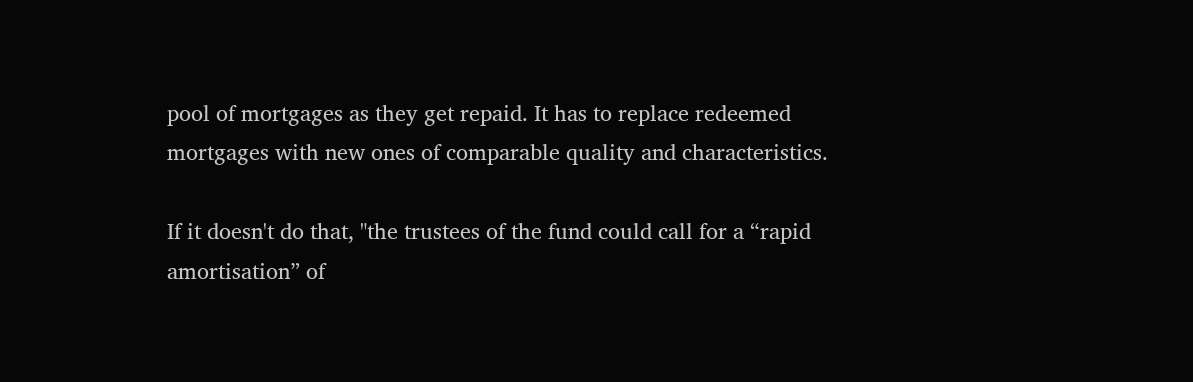pool of mortgages as they get repaid. It has to replace redeemed mortgages with new ones of comparable quality and characteristics.

If it doesn't do that, "the trustees of the fund could call for a “rapid amortisation” of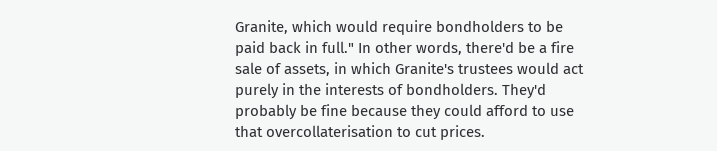Granite, which would require bondholders to be paid back in full." In other words, there'd be a fire sale of assets, in which Granite's trustees would act purely in the interests of bondholders. They'd probably be fine because they could afford to use that overcollaterisation to cut prices.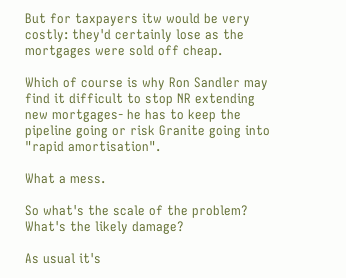But for taxpayers itw would be very costly: they'd certainly lose as the mortgages were sold off cheap.

Which of course is why Ron Sandler may find it difficult to stop NR extending new mortgages- he has to keep the pipeline going or risk Granite going into "rapid amortisation".

What a mess.

So what's the scale of the problem? What's the likely damage?

As usual it's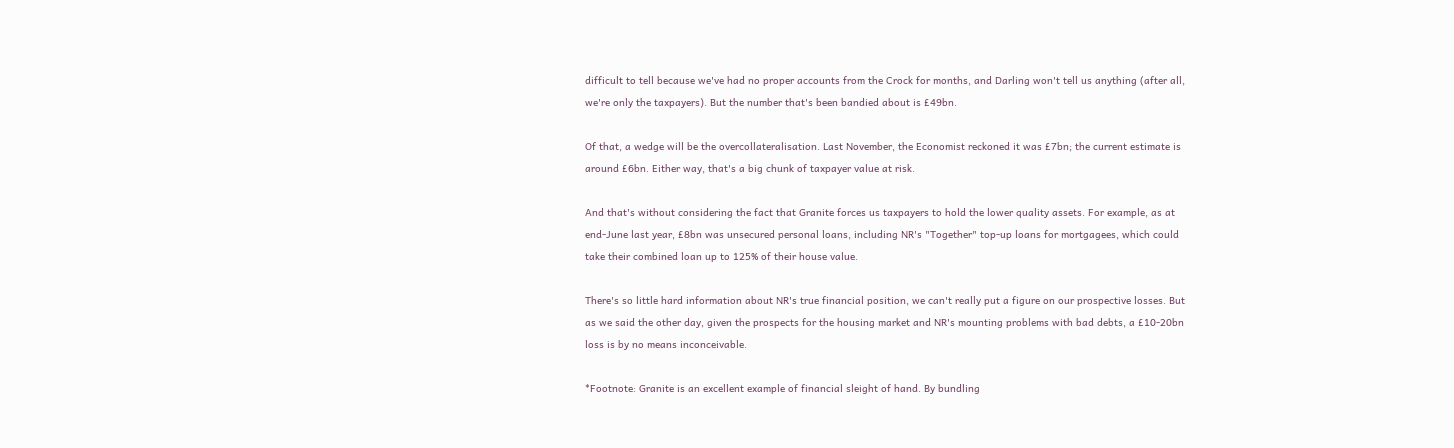difficult to tell because we've had no proper accounts from the Crock for months, and Darling won't tell us anything (after all, we're only the taxpayers). But the number that's been bandied about is £49bn.

Of that, a wedge will be the overcollateralisation. Last November, the Economist reckoned it was £7bn; the current estimate is around £6bn. Either way, that's a big chunk of taxpayer value at risk.

And that's without considering the fact that Granite forces us taxpayers to hold the lower quality assets. For example, as at end-June last year, £8bn was unsecured personal loans, including NR's "Together" top-up loans for mortgagees, which could take their combined loan up to 125% of their house value.

There's so little hard information about NR's true financial position, we can't really put a figure on our prospective losses. But as we said the other day, given the prospects for the housing market and NR's mounting problems with bad debts, a £10-20bn loss is by no means inconceivable.

*Footnote: Granite is an excellent example of financial sleight of hand. By bundling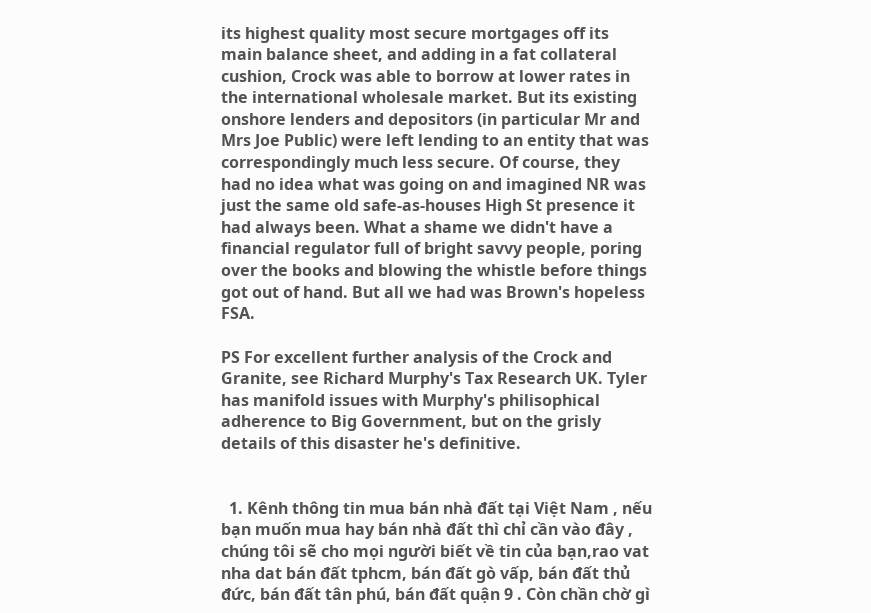its highest quality most secure mortgages off its main balance sheet, and adding in a fat collateral cushion, Crock was able to borrow at lower rates in the international wholesale market. But its existing onshore lenders and depositors (in particular Mr and Mrs Joe Public) were left lending to an entity that was correspondingly much less secure. Of course, they had no idea what was going on and imagined NR was just the same old safe-as-houses High St presence it had always been. What a shame we didn't have a financial regulator full of bright savvy people, poring over the books and blowing the whistle before things got out of hand. But all we had was Brown's hopeless FSA.

PS For excellent further analysis of the Crock and Granite, see Richard Murphy's Tax Research UK. Tyler has manifold issues with Murphy's philisophical adherence to Big Government, but on the grisly details of this disaster he's definitive.


  1. Kênh thông tin mua bán nhà đất tại Việt Nam , nếu bạn muốn mua hay bán nhà đất thì chỉ cần vào đây , chúng tôi sẽ cho mọi người biết về tin của bạn,rao vat nha dat bán đất tphcm, bán đất gò vấp, bán đất thủ đức, bán đất tân phú, bán đất quận 9 . Còn chần chờ gì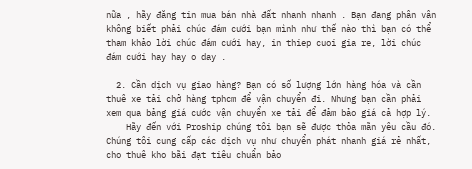nữa , hãy đăng tin mua bán nhà đất nhanh nhanh . Bạn đang phân vân không biết phải chúc đám cưới bạn mình như thế nào thì bạn có thể tham khảo lời chúc đám cưới hay, in thiep cuoi gia re, lời chúc đám cưới hay hay o day .

  2. Cần dịch vụ giao hàng? Bạn có số lượng lớn hàng hóa và cần thuê xe tải chở hàng tphcm để vận chuyển đi. Nhưng bạn cần phải xem qua bảng giá cước vận chuyển xe tải để đảm bảo giá cả hợp lý.
    Hãy đến với Proship chúng tôi bạn sẽ được thỏa mãn yêu cầu đó. Chúng tôi cung cấp các dịch vụ như chuyển phát nhanh giá rẻ nhất, cho thuê kho bãi đạt tiêu chuẩn bảo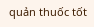quản thuốc tốt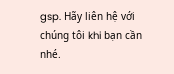gsp. Hãy liên hệ với chúng tôi khi bạn cần nhé.